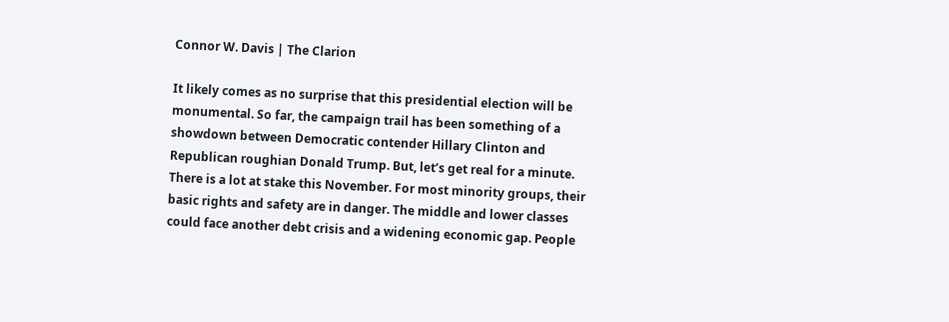Connor W. Davis | The Clarion

It likely comes as no surprise that this presidential election will be monumental. So far, the campaign trail has been something of a showdown between Democratic contender Hillary Clinton and Republican roughian Donald Trump. But, let’s get real for a minute. There is a lot at stake this November. For most minority groups, their basic rights and safety are in danger. The middle and lower classes could face another debt crisis and a widening economic gap. People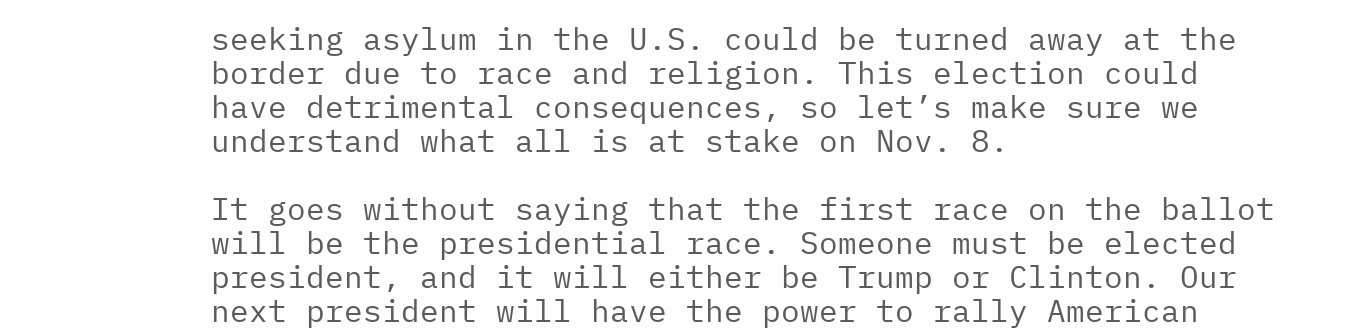seeking asylum in the U.S. could be turned away at the border due to race and religion. This election could have detrimental consequences, so let’s make sure we understand what all is at stake on Nov. 8.

It goes without saying that the first race on the ballot will be the presidential race. Someone must be elected president, and it will either be Trump or Clinton. Our next president will have the power to rally American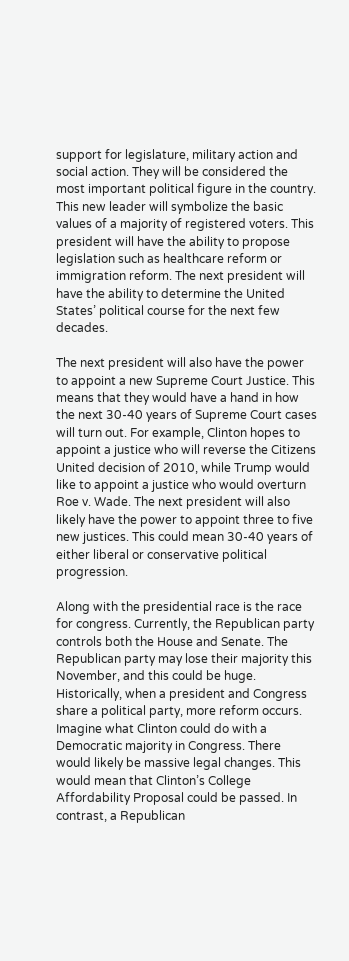support for legislature, military action and social action. They will be considered the most important political figure in the country. This new leader will symbolize the basic values of a majority of registered voters. This president will have the ability to propose legislation such as healthcare reform or immigration reform. The next president will have the ability to determine the United States’ political course for the next few decades.

The next president will also have the power to appoint a new Supreme Court Justice. This means that they would have a hand in how the next 30-40 years of Supreme Court cases will turn out. For example, Clinton hopes to appoint a justice who will reverse the Citizens United decision of 2010, while Trump would like to appoint a justice who would overturn Roe v. Wade. The next president will also likely have the power to appoint three to five new justices. This could mean 30-40 years of either liberal or conservative political progression.

Along with the presidential race is the race for congress. Currently, the Republican party controls both the House and Senate. The Republican party may lose their majority this November, and this could be huge. Historically, when a president and Congress share a political party, more reform occurs. Imagine what Clinton could do with a Democratic majority in Congress. There would likely be massive legal changes. This would mean that Clinton’s College Affordability Proposal could be passed. In contrast, a Republican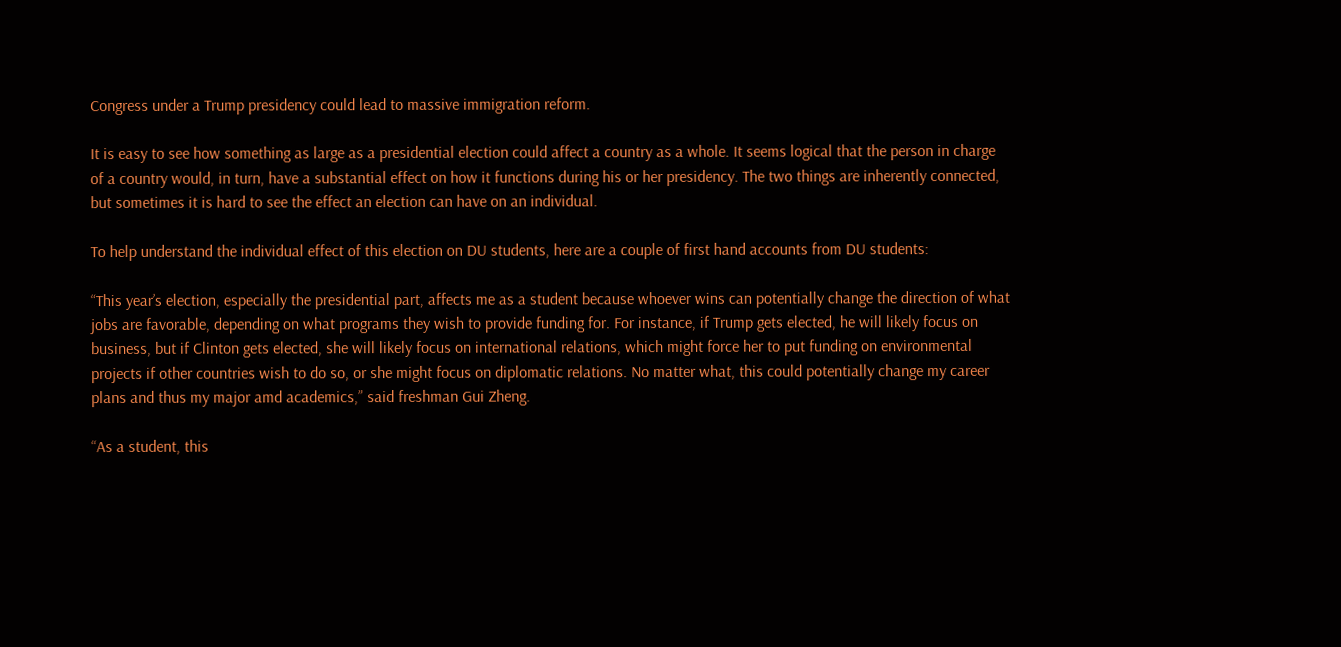Congress under a Trump presidency could lead to massive immigration reform.

It is easy to see how something as large as a presidential election could affect a country as a whole. It seems logical that the person in charge of a country would, in turn, have a substantial effect on how it functions during his or her presidency. The two things are inherently connected, but sometimes it is hard to see the effect an election can have on an individual.

To help understand the individual effect of this election on DU students, here are a couple of first hand accounts from DU students:

“This year’s election, especially the presidential part, affects me as a student because whoever wins can potentially change the direction of what jobs are favorable, depending on what programs they wish to provide funding for. For instance, if Trump gets elected, he will likely focus on business, but if Clinton gets elected, she will likely focus on international relations, which might force her to put funding on environmental projects if other countries wish to do so, or she might focus on diplomatic relations. No matter what, this could potentially change my career plans and thus my major amd academics,” said freshman Gui Zheng.

“As a student, this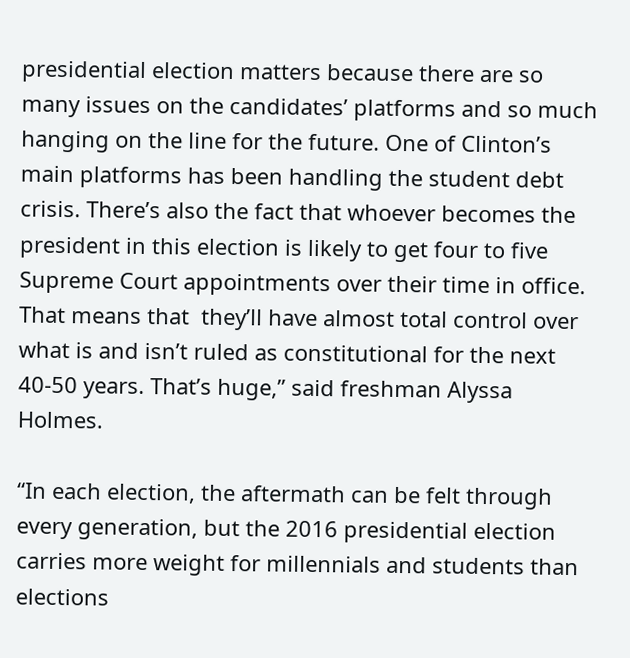presidential election matters because there are so many issues on the candidates’ platforms and so much hanging on the line for the future. One of Clinton’s main platforms has been handling the student debt crisis. There’s also the fact that whoever becomes the president in this election is likely to get four to five Supreme Court appointments over their time in office. That means that  they’ll have almost total control over what is and isn’t ruled as constitutional for the next 40-50 years. That’s huge,” said freshman Alyssa Holmes.

“In each election, the aftermath can be felt through every generation, but the 2016 presidential election carries more weight for millennials and students than elections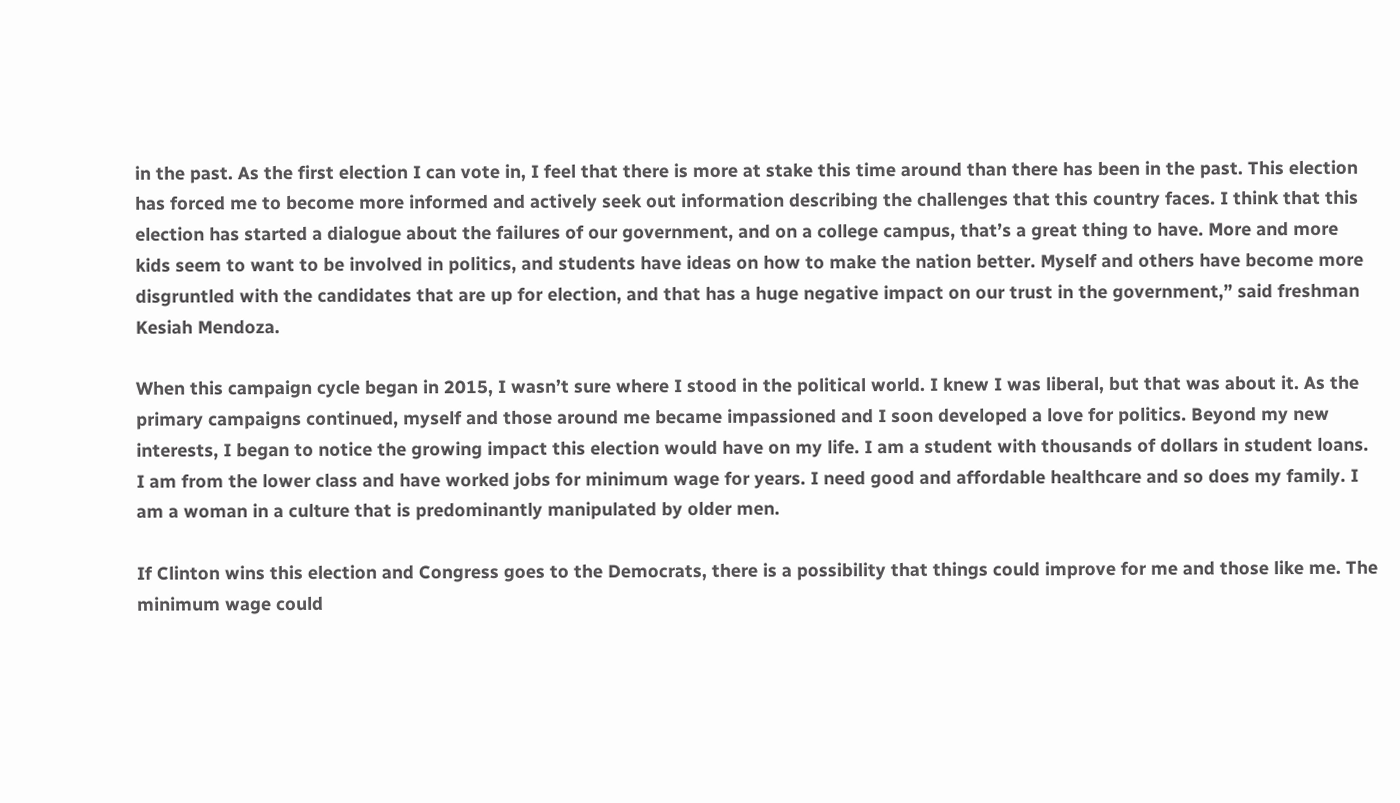in the past. As the first election I can vote in, I feel that there is more at stake this time around than there has been in the past. This election has forced me to become more informed and actively seek out information describing the challenges that this country faces. I think that this election has started a dialogue about the failures of our government, and on a college campus, that’s a great thing to have. More and more kids seem to want to be involved in politics, and students have ideas on how to make the nation better. Myself and others have become more disgruntled with the candidates that are up for election, and that has a huge negative impact on our trust in the government,” said freshman Kesiah Mendoza.

When this campaign cycle began in 2015, I wasn’t sure where I stood in the political world. I knew I was liberal, but that was about it. As the primary campaigns continued, myself and those around me became impassioned and I soon developed a love for politics. Beyond my new interests, I began to notice the growing impact this election would have on my life. I am a student with thousands of dollars in student loans. I am from the lower class and have worked jobs for minimum wage for years. I need good and affordable healthcare and so does my family. I am a woman in a culture that is predominantly manipulated by older men.

If Clinton wins this election and Congress goes to the Democrats, there is a possibility that things could improve for me and those like me. The minimum wage could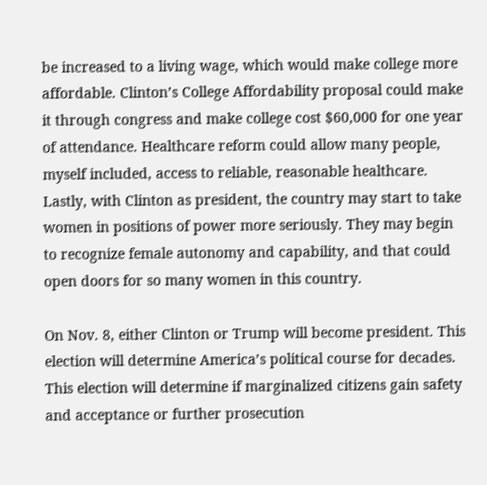be increased to a living wage, which would make college more affordable. Clinton’s College Affordability proposal could make it through congress and make college cost $60,000 for one year of attendance. Healthcare reform could allow many people, myself included, access to reliable, reasonable healthcare. Lastly, with Clinton as president, the country may start to take women in positions of power more seriously. They may begin to recognize female autonomy and capability, and that could open doors for so many women in this country.

On Nov. 8, either Clinton or Trump will become president. This election will determine America’s political course for decades. This election will determine if marginalized citizens gain safety and acceptance or further prosecution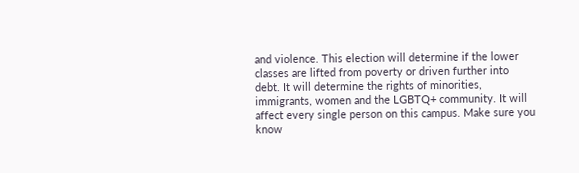and violence. This election will determine if the lower classes are lifted from poverty or driven further into debt. It will determine the rights of minorities, immigrants, women and the LGBTQ+ community. It will affect every single person on this campus. Make sure you know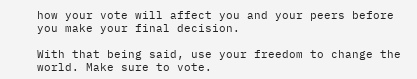how your vote will affect you and your peers before you make your final decision.

With that being said, use your freedom to change the world. Make sure to vote.